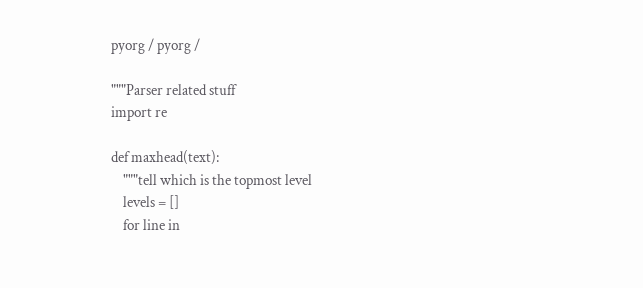pyorg / pyorg /

"""Parser related stuff
import re

def maxhead(text):
    """tell which is the topmost level
    levels = []
    for line in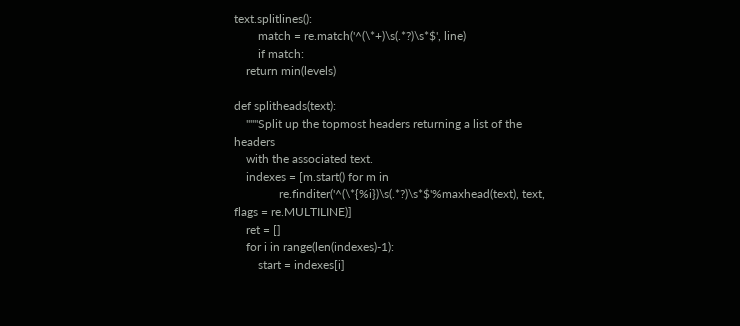text.splitlines():
        match = re.match('^(\*+)\s(.*?)\s*$', line)
        if match:
    return min(levels)

def splitheads(text):
    """Split up the topmost headers returning a list of the headers
    with the associated text.
    indexes = [m.start() for m in
               re.finditer('^(\*{%i})\s(.*?)\s*$'%maxhead(text), text, flags = re.MULTILINE)]
    ret = []
    for i in range(len(indexes)-1):
        start = indexes[i]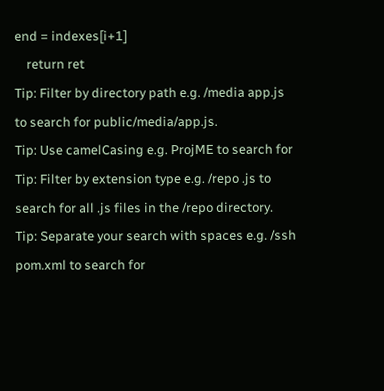end = indexes[i+1]
    return ret
Tip: Filter by directory path e.g. /media app.js to search for public/media/app.js.
Tip: Use camelCasing e.g. ProjME to search for
Tip: Filter by extension type e.g. /repo .js to search for all .js files in the /repo directory.
Tip: Separate your search with spaces e.g. /ssh pom.xml to search for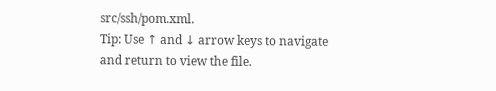src/ssh/pom.xml.
Tip: Use ↑ and ↓ arrow keys to navigate and return to view the file.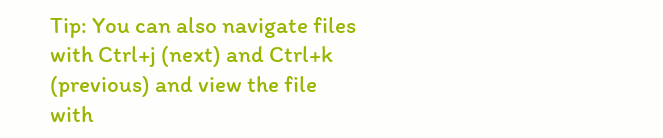Tip: You can also navigate files with Ctrl+j (next) and Ctrl+k (previous) and view the file with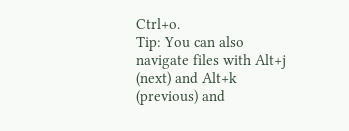Ctrl+o.
Tip: You can also navigate files with Alt+j (next) and Alt+k (previous) and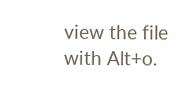view the file with Alt+o.